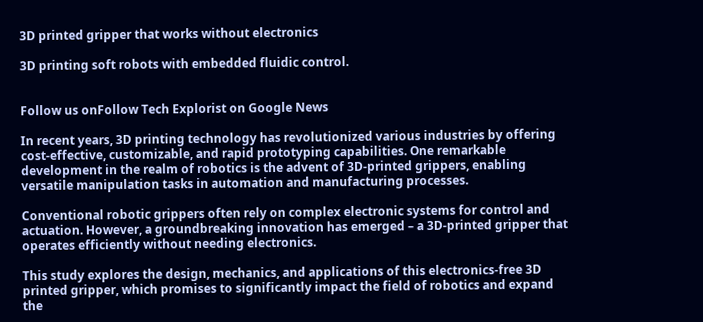3D printed gripper that works without electronics

3D printing soft robots with embedded fluidic control.


Follow us onFollow Tech Explorist on Google News

In recent years, 3D printing technology has revolutionized various industries by offering cost-effective, customizable, and rapid prototyping capabilities. One remarkable development in the realm of robotics is the advent of 3D-printed grippers, enabling versatile manipulation tasks in automation and manufacturing processes.

Conventional robotic grippers often rely on complex electronic systems for control and actuation. However, a groundbreaking innovation has emerged – a 3D-printed gripper that operates efficiently without needing electronics.

This study explores the design, mechanics, and applications of this electronics-free 3D printed gripper, which promises to significantly impact the field of robotics and expand the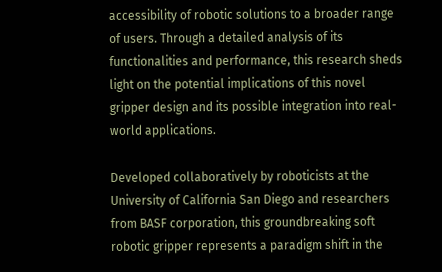accessibility of robotic solutions to a broader range of users. Through a detailed analysis of its functionalities and performance, this research sheds light on the potential implications of this novel gripper design and its possible integration into real-world applications.

Developed collaboratively by roboticists at the University of California San Diego and researchers from BASF corporation, this groundbreaking soft robotic gripper represents a paradigm shift in the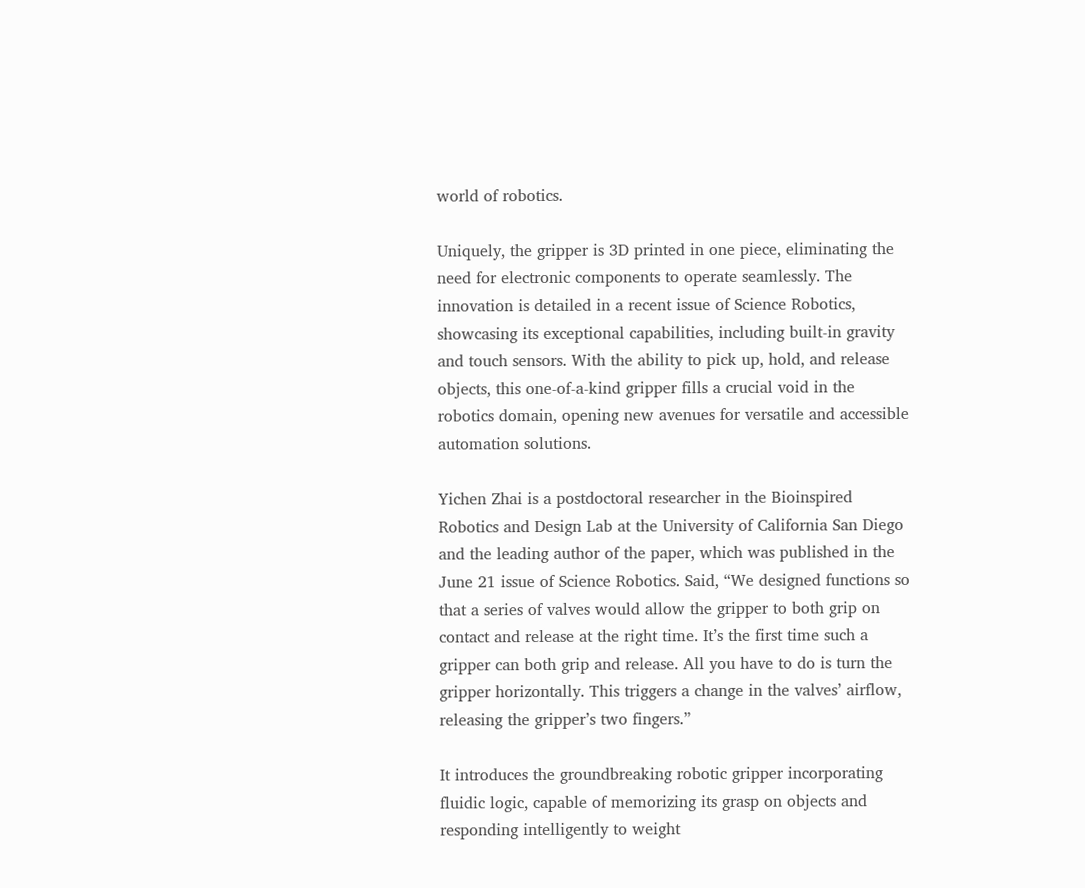world of robotics.

Uniquely, the gripper is 3D printed in one piece, eliminating the need for electronic components to operate seamlessly. The innovation is detailed in a recent issue of Science Robotics, showcasing its exceptional capabilities, including built-in gravity and touch sensors. With the ability to pick up, hold, and release objects, this one-of-a-kind gripper fills a crucial void in the robotics domain, opening new avenues for versatile and accessible automation solutions.

Yichen Zhai is a postdoctoral researcher in the Bioinspired Robotics and Design Lab at the University of California San Diego and the leading author of the paper, which was published in the June 21 issue of Science Robotics. Said, “We designed functions so that a series of valves would allow the gripper to both grip on contact and release at the right time. It’s the first time such a gripper can both grip and release. All you have to do is turn the gripper horizontally. This triggers a change in the valves’ airflow, releasing the gripper’s two fingers.”

It introduces the groundbreaking robotic gripper incorporating fluidic logic, capable of memorizing its grasp on objects and responding intelligently to weight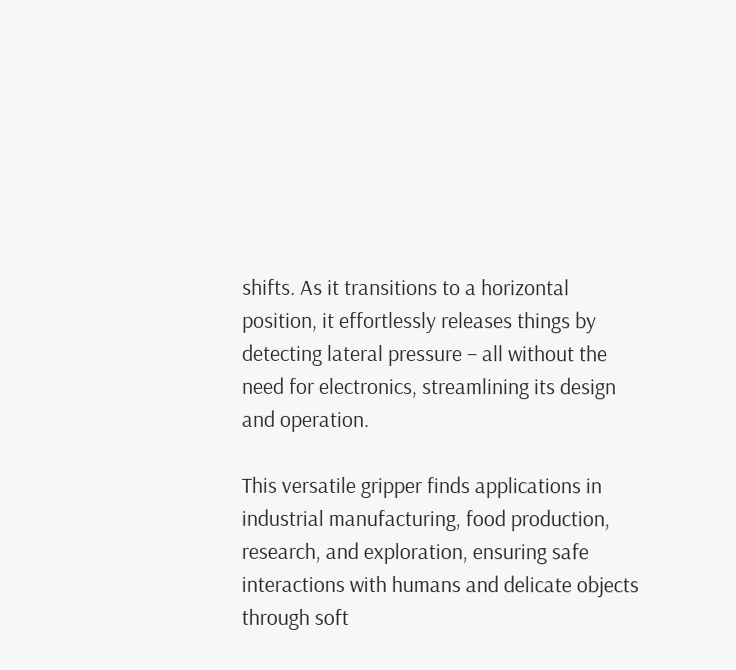shifts. As it transitions to a horizontal position, it effortlessly releases things by detecting lateral pressure – all without the need for electronics, streamlining its design and operation.

This versatile gripper finds applications in industrial manufacturing, food production, research, and exploration, ensuring safe interactions with humans and delicate objects through soft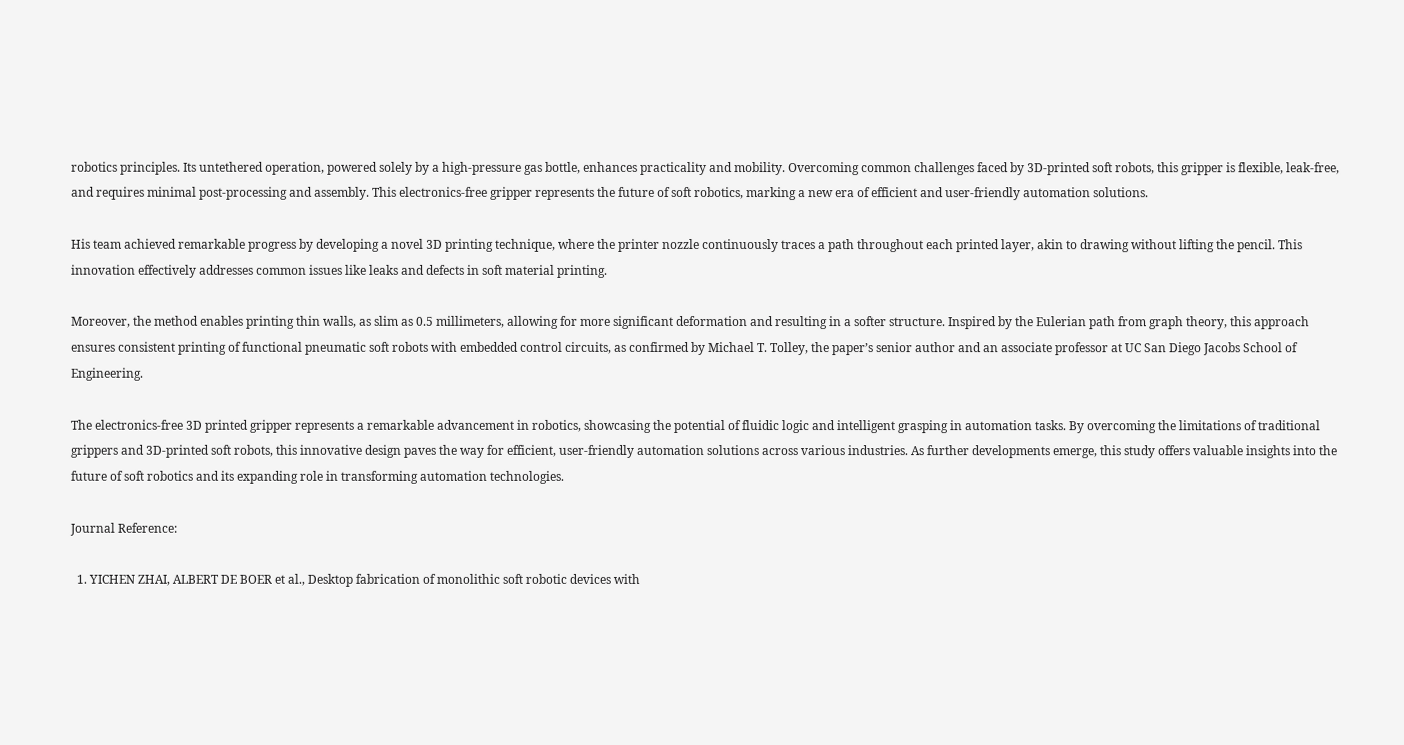robotics principles. Its untethered operation, powered solely by a high-pressure gas bottle, enhances practicality and mobility. Overcoming common challenges faced by 3D-printed soft robots, this gripper is flexible, leak-free, and requires minimal post-processing and assembly. This electronics-free gripper represents the future of soft robotics, marking a new era of efficient and user-friendly automation solutions.

His team achieved remarkable progress by developing a novel 3D printing technique, where the printer nozzle continuously traces a path throughout each printed layer, akin to drawing without lifting the pencil. This innovation effectively addresses common issues like leaks and defects in soft material printing.

Moreover, the method enables printing thin walls, as slim as 0.5 millimeters, allowing for more significant deformation and resulting in a softer structure. Inspired by the Eulerian path from graph theory, this approach ensures consistent printing of functional pneumatic soft robots with embedded control circuits, as confirmed by Michael T. Tolley, the paper’s senior author and an associate professor at UC San Diego Jacobs School of Engineering.

The electronics-free 3D printed gripper represents a remarkable advancement in robotics, showcasing the potential of fluidic logic and intelligent grasping in automation tasks. By overcoming the limitations of traditional grippers and 3D-printed soft robots, this innovative design paves the way for efficient, user-friendly automation solutions across various industries. As further developments emerge, this study offers valuable insights into the future of soft robotics and its expanding role in transforming automation technologies.

Journal Reference:

  1. YICHEN ZHAI, ALBERT DE BOER et al., Desktop fabrication of monolithic soft robotic devices with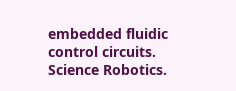embedded fluidic control circuits. Science Robotics.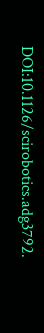DOI:10.1126/scirobotics.adg3792.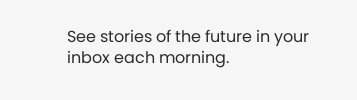See stories of the future in your inbox each morning.